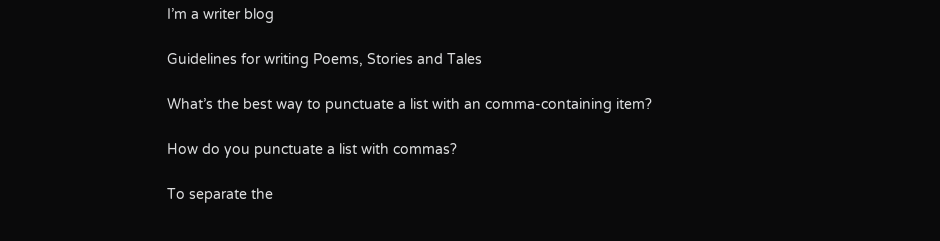I’m a writer blog

Guidelines for writing Poems, Stories and Tales

What’s the best way to punctuate a list with an comma-containing item?

How do you punctuate a list with commas?

To separate the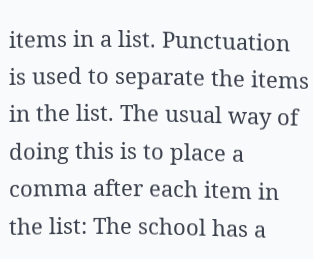items in a list. Punctuation is used to separate the items in the list. The usual way of doing this is to place a comma after each item in the list: The school has a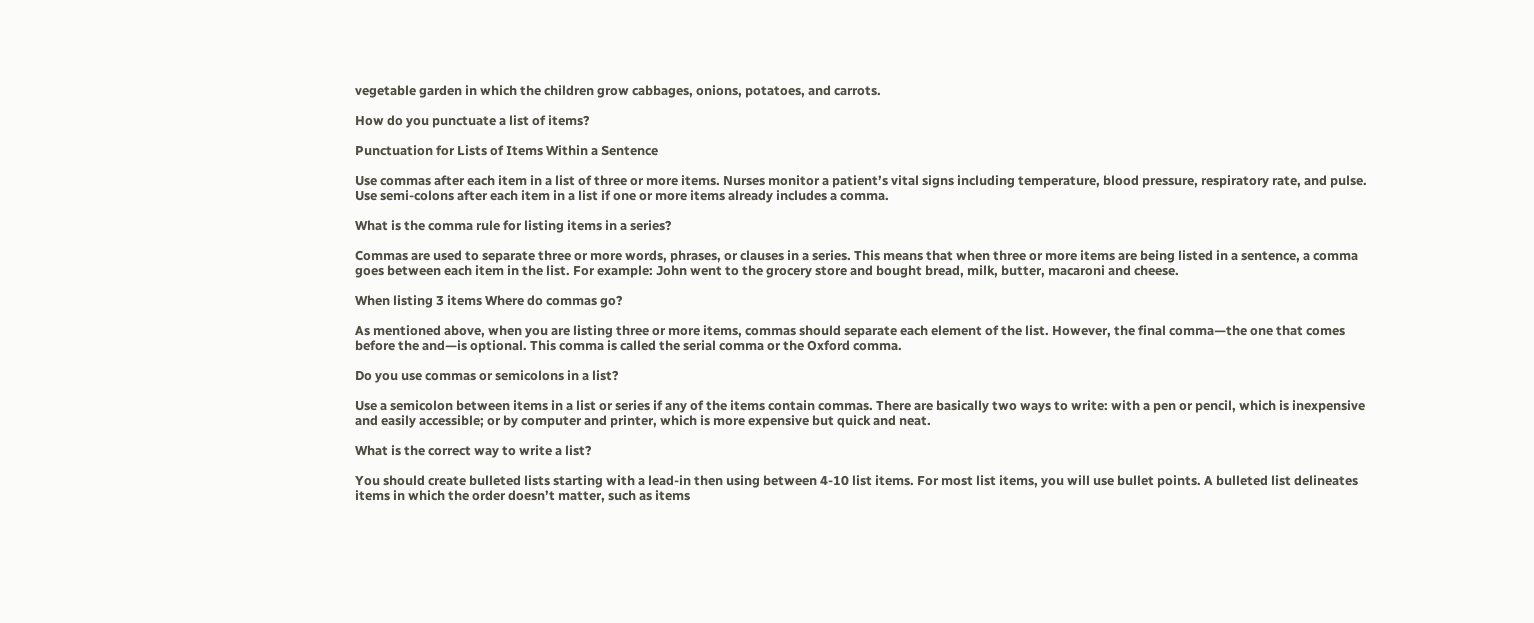vegetable garden in which the children grow cabbages, onions, potatoes, and carrots.

How do you punctuate a list of items?

Punctuation for Lists of Items Within a Sentence

Use commas after each item in a list of three or more items. Nurses monitor a patient’s vital signs including temperature, blood pressure, respiratory rate, and pulse. Use semi-colons after each item in a list if one or more items already includes a comma.

What is the comma rule for listing items in a series?

Commas are used to separate three or more words, phrases, or clauses in a series. This means that when three or more items are being listed in a sentence, a comma goes between each item in the list. For example: John went to the grocery store and bought bread, milk, butter, macaroni and cheese.

When listing 3 items Where do commas go?

As mentioned above, when you are listing three or more items, commas should separate each element of the list. However, the final comma—the one that comes before the and—is optional. This comma is called the serial comma or the Oxford comma.

Do you use commas or semicolons in a list?

Use a semicolon between items in a list or series if any of the items contain commas. There are basically two ways to write: with a pen or pencil, which is inexpensive and easily accessible; or by computer and printer, which is more expensive but quick and neat.

What is the correct way to write a list?

You should create bulleted lists starting with a lead-in then using between 4-10 list items. For most list items, you will use bullet points. A bulleted list delineates items in which the order doesn’t matter, such as items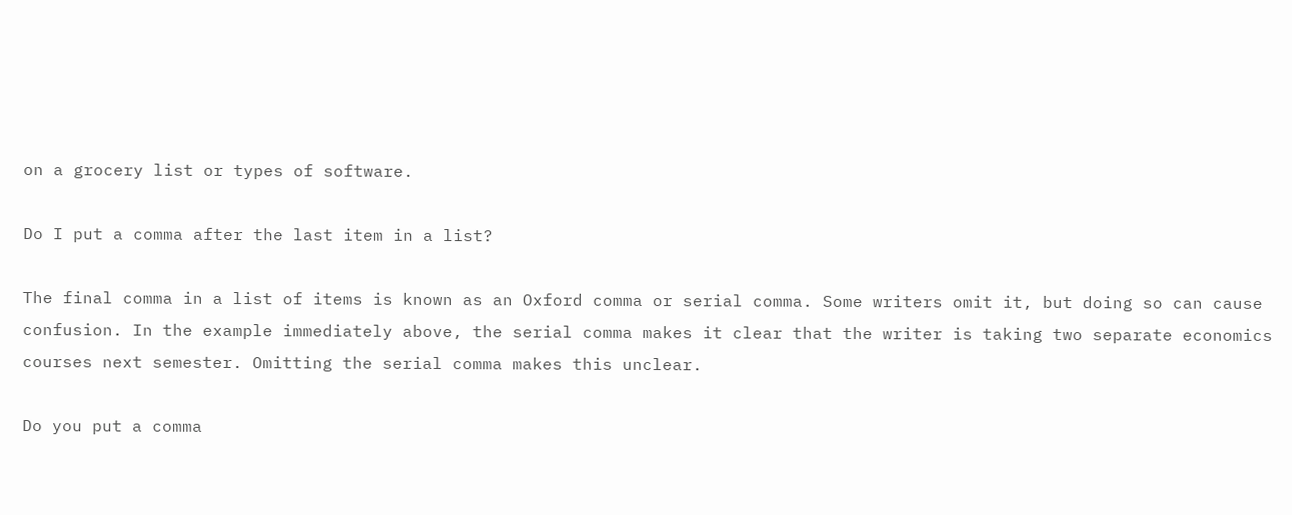on a grocery list or types of software.

Do I put a comma after the last item in a list?

The final comma in a list of items is known as an Oxford comma or serial comma. Some writers omit it, but doing so can cause confusion. In the example immediately above, the serial comma makes it clear that the writer is taking two separate economics courses next semester. Omitting the serial comma makes this unclear.

Do you put a comma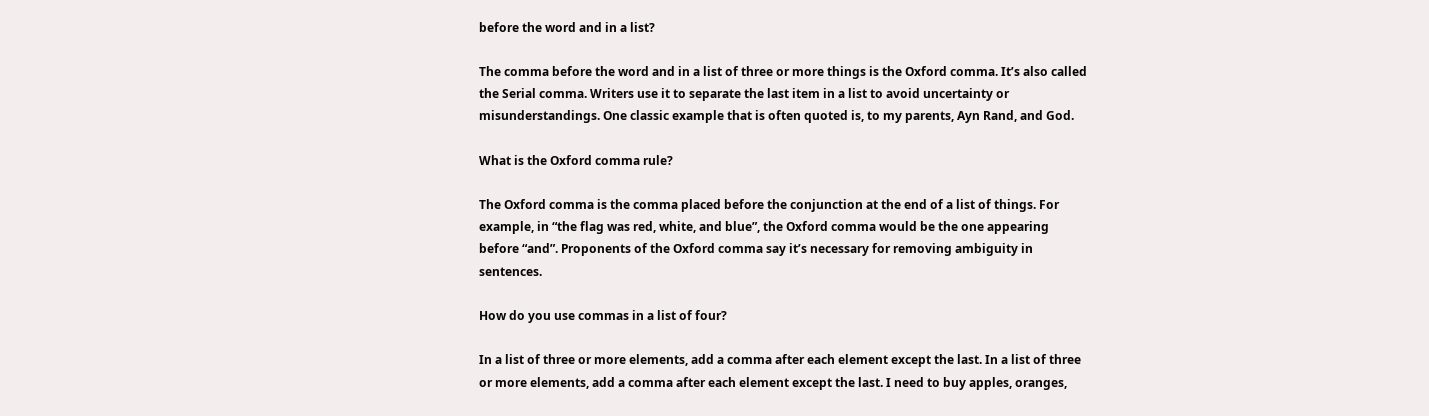before the word and in a list?

The comma before the word and in a list of three or more things is the Oxford comma. It’s also called the Serial comma. Writers use it to separate the last item in a list to avoid uncertainty or misunderstandings. One classic example that is often quoted is, to my parents, Ayn Rand, and God.

What is the Oxford comma rule?

The Oxford comma is the comma placed before the conjunction at the end of a list of things. For example, in “the flag was red, white, and blue”, the Oxford comma would be the one appearing before “and”. Proponents of the Oxford comma say it’s necessary for removing ambiguity in sentences.

How do you use commas in a list of four?

In a list of three or more elements, add a comma after each element except the last. In a list of three or more elements, add a comma after each element except the last. I need to buy apples, oranges,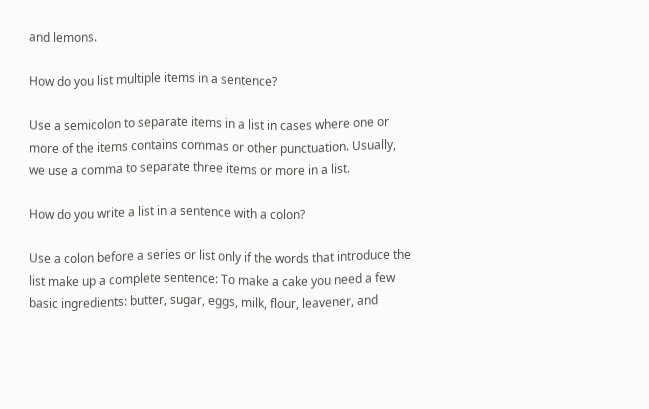and lemons.

How do you list multiple items in a sentence?

Use a semicolon to separate items in a list in cases where one or more of the items contains commas or other punctuation. Usually, we use a comma to separate three items or more in a list.

How do you write a list in a sentence with a colon?

Use a colon before a series or list only if the words that introduce the list make up a complete sentence: To make a cake you need a few basic ingredients: butter, sugar, eggs, milk, flour, leavener, and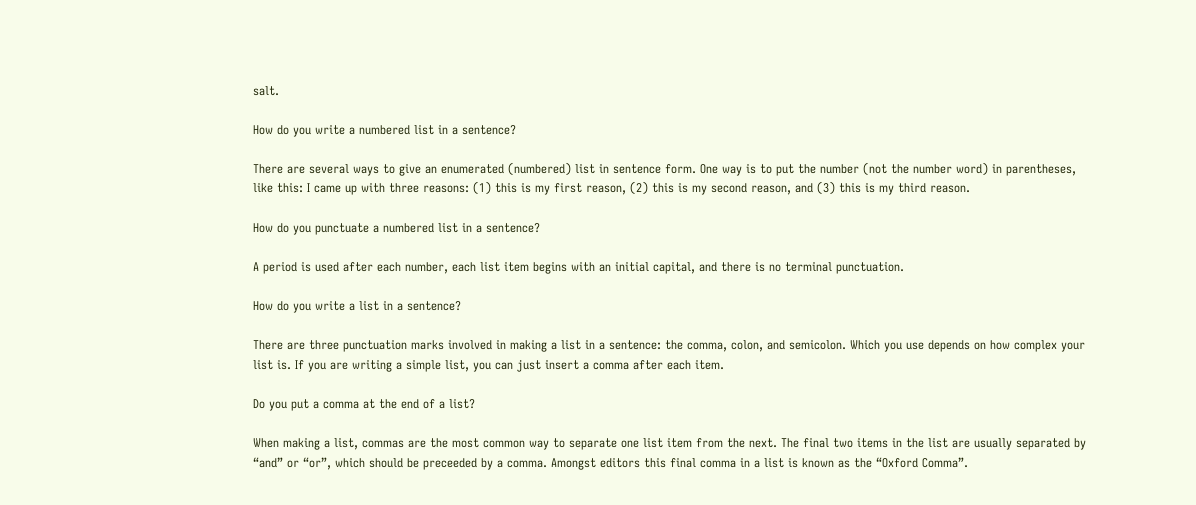salt.

How do you write a numbered list in a sentence?

There are several ways to give an enumerated (numbered) list in sentence form. One way is to put the number (not the number word) in parentheses, like this: I came up with three reasons: (1) this is my first reason, (2) this is my second reason, and (3) this is my third reason.

How do you punctuate a numbered list in a sentence?

A period is used after each number, each list item begins with an initial capital, and there is no terminal punctuation.

How do you write a list in a sentence?

There are three punctuation marks involved in making a list in a sentence: the comma, colon, and semicolon. Which you use depends on how complex your list is. If you are writing a simple list, you can just insert a comma after each item.

Do you put a comma at the end of a list?

When making a list, commas are the most common way to separate one list item from the next. The final two items in the list are usually separated by “and” or “or”, which should be preceeded by a comma. Amongst editors this final comma in a list is known as the “Oxford Comma”.